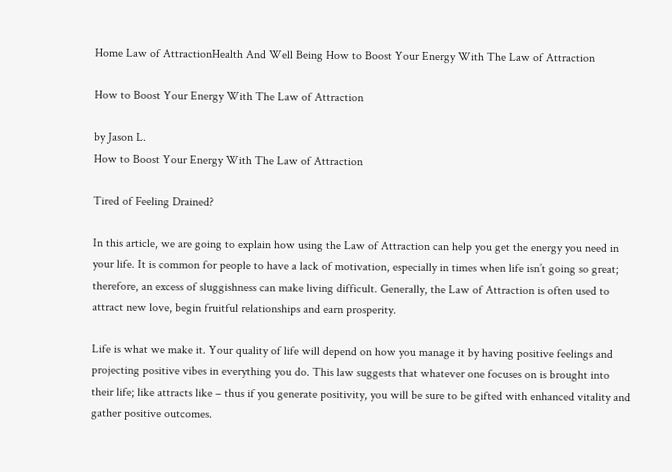Home Law of AttractionHealth And Well Being How to Boost Your Energy With The Law of Attraction

How to Boost Your Energy With The Law of Attraction

by Jason L.
How to Boost Your Energy With The Law of Attraction

Tired of Feeling Drained?

In this article, we are going to explain how using the Law of Attraction can help you get the energy you need in your life. It is common for people to have a lack of motivation, especially in times when life isn’t going so great; therefore, an excess of sluggishness can make living difficult. Generally, the Law of Attraction is often used to attract new love, begin fruitful relationships and earn prosperity.

Life is what we make it. Your quality of life will depend on how you manage it by having positive feelings and projecting positive vibes in everything you do. This law suggests that whatever one focuses on is brought into their life; like attracts like – thus if you generate positivity, you will be sure to be gifted with enhanced vitality and gather positive outcomes.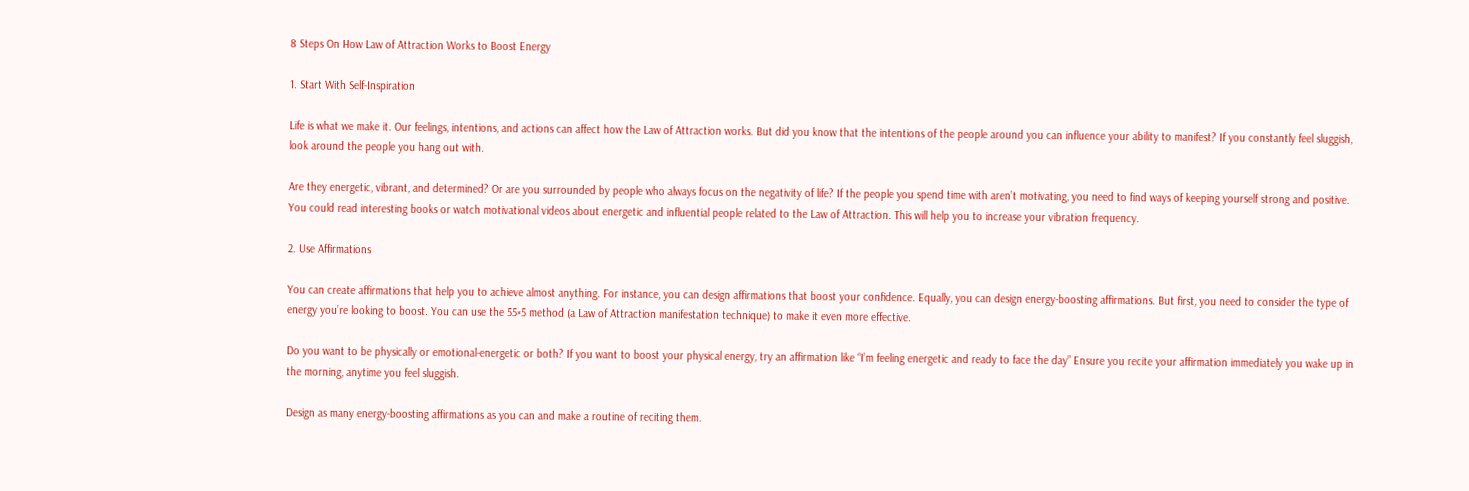8 Steps On How Law of Attraction Works to Boost Energy

1. Start With Self-Inspiration

Life is what we make it. Our feelings, intentions, and actions can affect how the Law of Attraction works. But did you know that the intentions of the people around you can influence your ability to manifest? If you constantly feel sluggish, look around the people you hang out with.

Are they energetic, vibrant, and determined? Or are you surrounded by people who always focus on the negativity of life? If the people you spend time with aren’t motivating, you need to find ways of keeping yourself strong and positive. You could read interesting books or watch motivational videos about energetic and influential people related to the Law of Attraction. This will help you to increase your vibration frequency.

2. Use Affirmations

You can create affirmations that help you to achieve almost anything. For instance, you can design affirmations that boost your confidence. Equally, you can design energy-boosting affirmations. But first, you need to consider the type of energy you’re looking to boost. You can use the 55×5 method (a Law of Attraction manifestation technique) to make it even more effective.

Do you want to be physically or emotional-energetic or both? If you want to boost your physical energy, try an affirmation like “I’m feeling energetic and ready to face the day” Ensure you recite your affirmation immediately you wake up in the morning, anytime you feel sluggish.

Design as many energy-boosting affirmations as you can and make a routine of reciting them.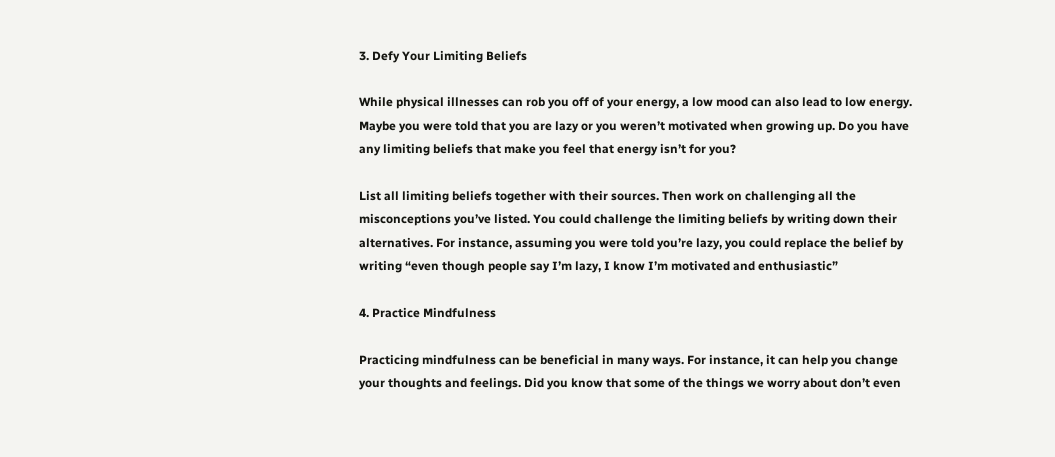3. Defy Your Limiting Beliefs

While physical illnesses can rob you off of your energy, a low mood can also lead to low energy. Maybe you were told that you are lazy or you weren’t motivated when growing up. Do you have any limiting beliefs that make you feel that energy isn’t for you?

List all limiting beliefs together with their sources. Then work on challenging all the misconceptions you’ve listed. You could challenge the limiting beliefs by writing down their alternatives. For instance, assuming you were told you’re lazy, you could replace the belief by writing “even though people say I’m lazy, I know I’m motivated and enthusiastic”

4. Practice Mindfulness

Practicing mindfulness can be beneficial in many ways. For instance, it can help you change your thoughts and feelings. Did you know that some of the things we worry about don’t even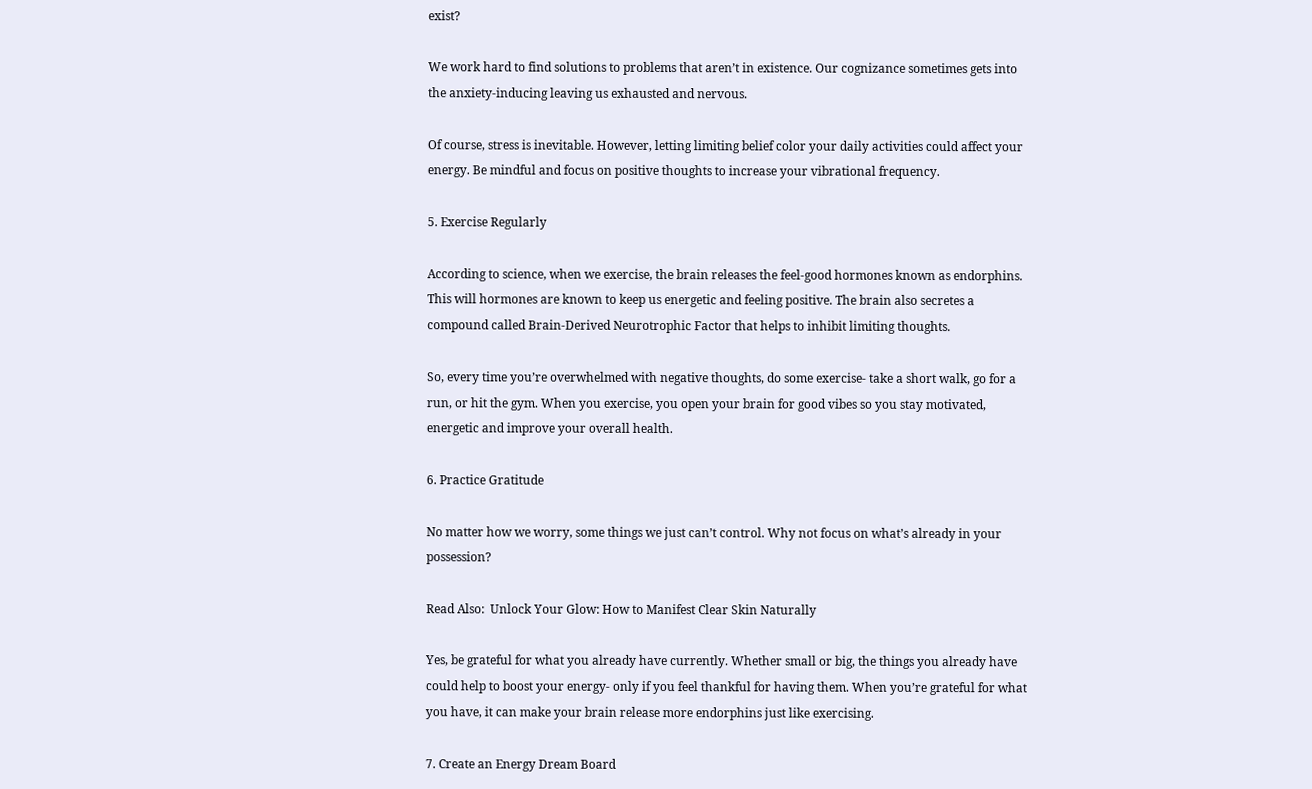exist?

We work hard to find solutions to problems that aren’t in existence. Our cognizance sometimes gets into the anxiety-inducing leaving us exhausted and nervous.

Of course, stress is inevitable. However, letting limiting belief color your daily activities could affect your energy. Be mindful and focus on positive thoughts to increase your vibrational frequency.

5. Exercise Regularly

According to science, when we exercise, the brain releases the feel-good hormones known as endorphins. This will hormones are known to keep us energetic and feeling positive. The brain also secretes a compound called Brain-Derived Neurotrophic Factor that helps to inhibit limiting thoughts.

So, every time you’re overwhelmed with negative thoughts, do some exercise- take a short walk, go for a run, or hit the gym. When you exercise, you open your brain for good vibes so you stay motivated, energetic and improve your overall health.

6. Practice Gratitude

No matter how we worry, some things we just can’t control. Why not focus on what’s already in your possession?

Read Also:  Unlock Your Glow: How to Manifest Clear Skin Naturally

Yes, be grateful for what you already have currently. Whether small or big, the things you already have could help to boost your energy- only if you feel thankful for having them. When you’re grateful for what you have, it can make your brain release more endorphins just like exercising.

7. Create an Energy Dream Board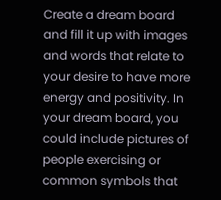Create a dream board and fill it up with images and words that relate to your desire to have more energy and positivity. In your dream board, you could include pictures of people exercising or common symbols that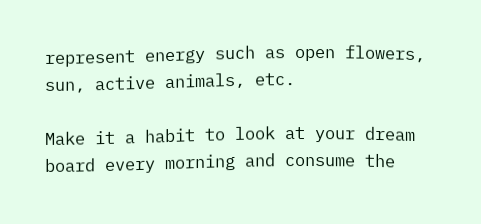represent energy such as open flowers, sun, active animals, etc.

Make it a habit to look at your dream board every morning and consume the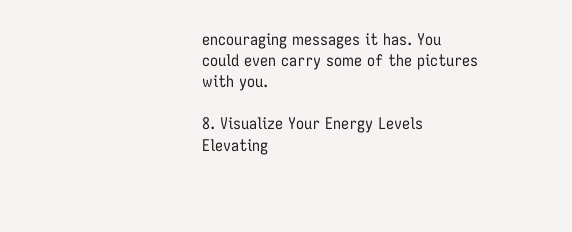encouraging messages it has. You could even carry some of the pictures with you.

8. Visualize Your Energy Levels Elevating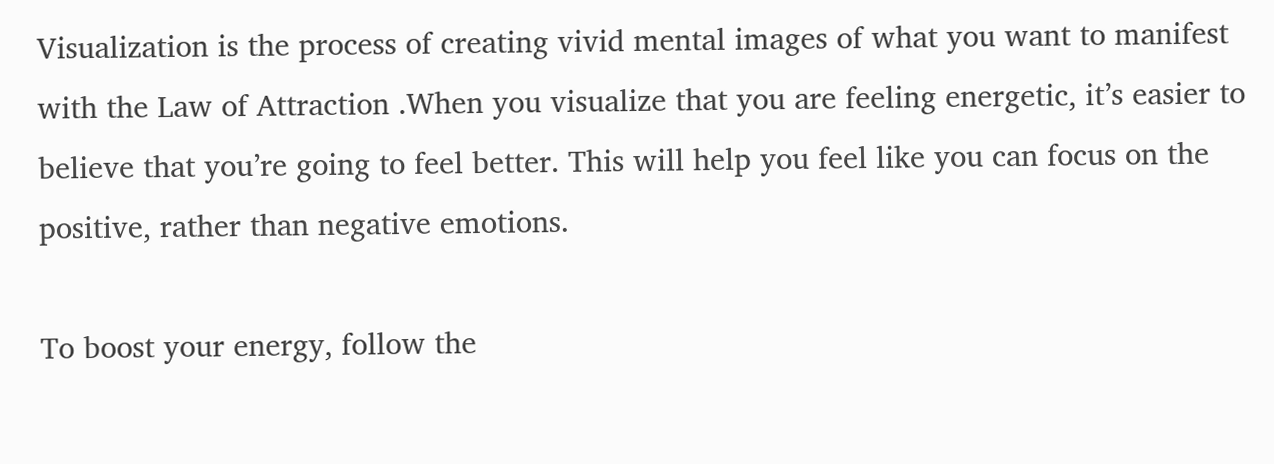Visualization is the process of creating vivid mental images of what you want to manifest with the Law of Attraction .When you visualize that you are feeling energetic, it’s easier to believe that you’re going to feel better. This will help you feel like you can focus on the positive, rather than negative emotions.

To boost your energy, follow the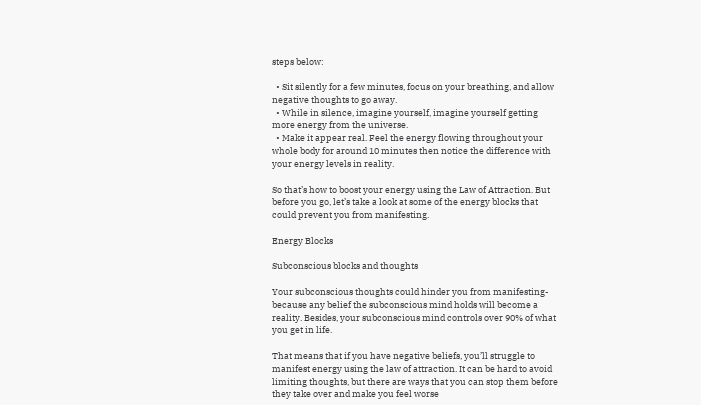steps below:

  • Sit silently for a few minutes, focus on your breathing, and allow negative thoughts to go away.
  • While in silence, imagine yourself, imagine yourself getting more energy from the universe.
  • Make it appear real. Feel the energy flowing throughout your whole body for around 10 minutes then notice the difference with your energy levels in reality.

So that’s how to boost your energy using the Law of Attraction. But before you go, let’s take a look at some of the energy blocks that could prevent you from manifesting.

Energy Blocks

Subconscious blocks and thoughts

Your subconscious thoughts could hinder you from manifesting- because any belief the subconscious mind holds will become a reality. Besides, your subconscious mind controls over 90% of what you get in life.

That means that if you have negative beliefs, you’ll struggle to manifest energy using the law of attraction. It can be hard to avoid limiting thoughts, but there are ways that you can stop them before they take over and make you feel worse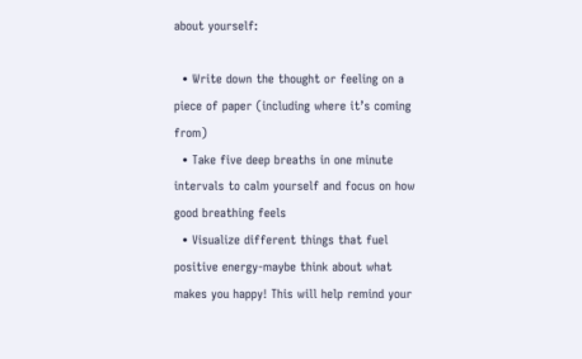about yourself:

  • Write down the thought or feeling on a piece of paper (including where it’s coming from)
  • Take five deep breaths in one minute intervals to calm yourself and focus on how good breathing feels
  • Visualize different things that fuel positive energy-maybe think about what makes you happy! This will help remind your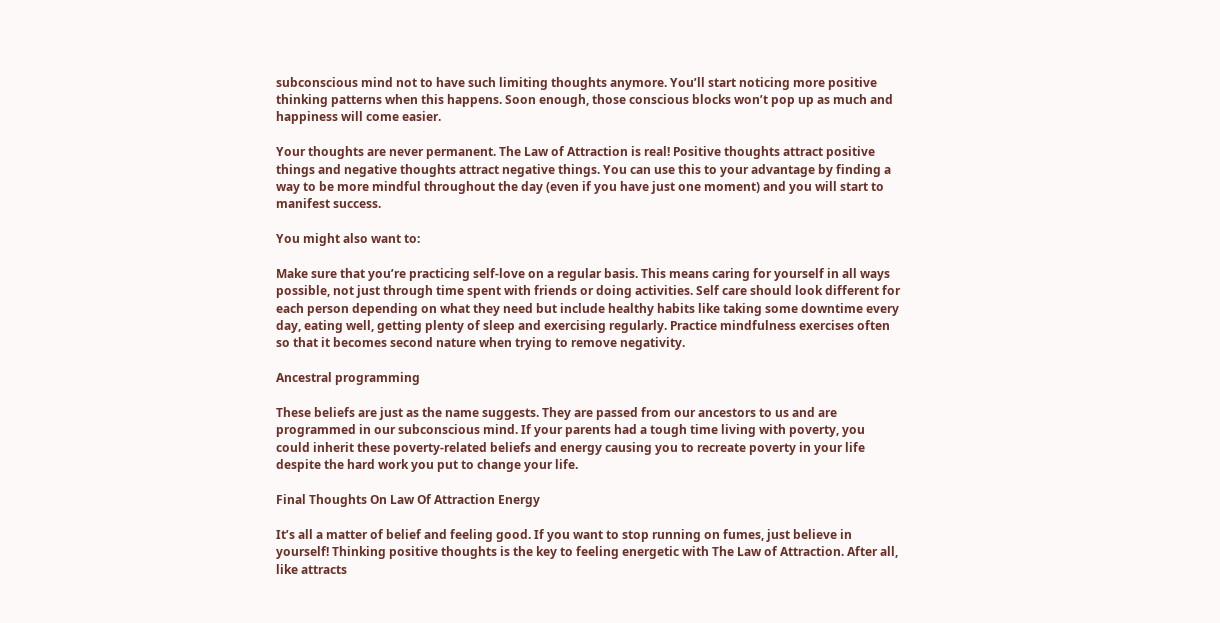subconscious mind not to have such limiting thoughts anymore. You’ll start noticing more positive thinking patterns when this happens. Soon enough, those conscious blocks won’t pop up as much and happiness will come easier.

Your thoughts are never permanent. The Law of Attraction is real! Positive thoughts attract positive things and negative thoughts attract negative things. You can use this to your advantage by finding a way to be more mindful throughout the day (even if you have just one moment) and you will start to manifest success.

You might also want to:

Make sure that you’re practicing self-love on a regular basis. This means caring for yourself in all ways possible, not just through time spent with friends or doing activities. Self care should look different for each person depending on what they need but include healthy habits like taking some downtime every day, eating well, getting plenty of sleep and exercising regularly. Practice mindfulness exercises often so that it becomes second nature when trying to remove negativity.

Ancestral programming

These beliefs are just as the name suggests. They are passed from our ancestors to us and are programmed in our subconscious mind. If your parents had a tough time living with poverty, you could inherit these poverty-related beliefs and energy causing you to recreate poverty in your life despite the hard work you put to change your life.

Final Thoughts On Law Of Attraction Energy

It’s all a matter of belief and feeling good. If you want to stop running on fumes, just believe in yourself! Thinking positive thoughts is the key to feeling energetic with The Law of Attraction. After all, like attracts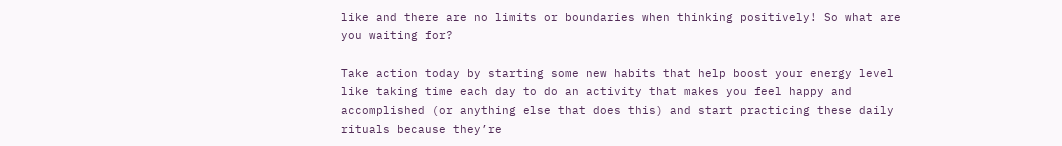like and there are no limits or boundaries when thinking positively! So what are you waiting for?

Take action today by starting some new habits that help boost your energy level like taking time each day to do an activity that makes you feel happy and accomplished (or anything else that does this) and start practicing these daily rituals because they’re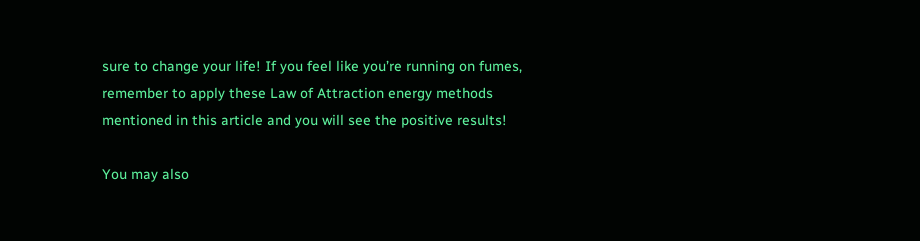sure to change your life! If you feel like you’re running on fumes, remember to apply these Law of Attraction energy methods mentioned in this article and you will see the positive results!

You may also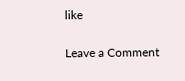like

Leave a Comment